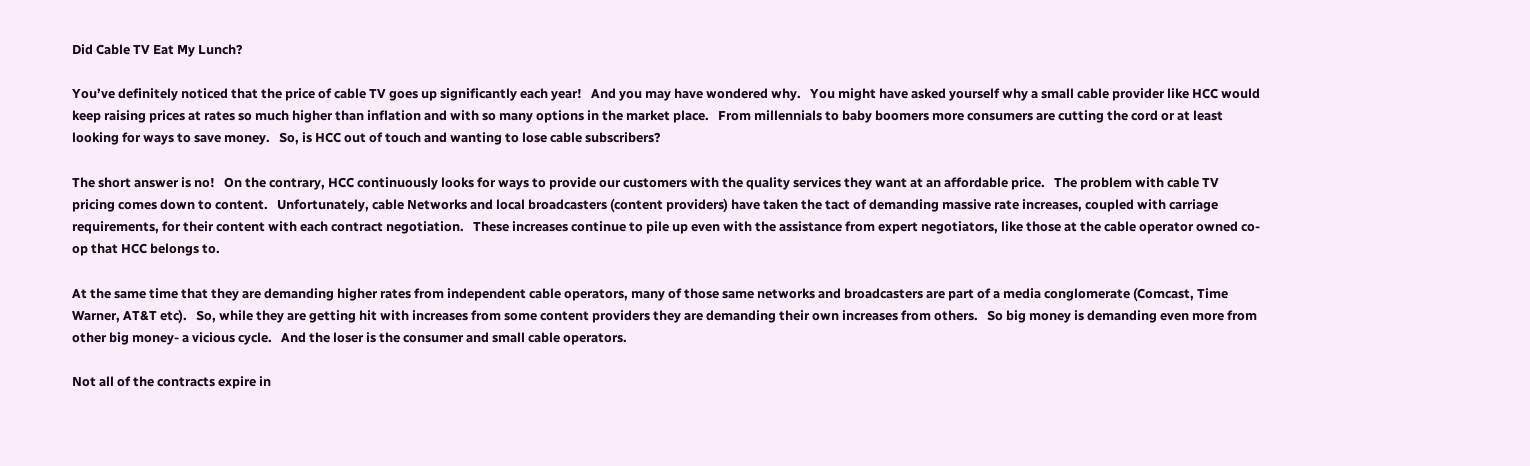Did Cable TV Eat My Lunch?

You’ve definitely noticed that the price of cable TV goes up significantly each year!   And you may have wondered why.   You might have asked yourself why a small cable provider like HCC would keep raising prices at rates so much higher than inflation and with so many options in the market place.   From millennials to baby boomers more consumers are cutting the cord or at least looking for ways to save money.   So, is HCC out of touch and wanting to lose cable subscribers?

The short answer is no!   On the contrary, HCC continuously looks for ways to provide our customers with the quality services they want at an affordable price.   The problem with cable TV pricing comes down to content.   Unfortunately, cable Networks and local broadcasters (content providers) have taken the tact of demanding massive rate increases, coupled with carriage requirements, for their content with each contract negotiation.   These increases continue to pile up even with the assistance from expert negotiators, like those at the cable operator owned co-op that HCC belongs to.

At the same time that they are demanding higher rates from independent cable operators, many of those same networks and broadcasters are part of a media conglomerate (Comcast, Time Warner, AT&T etc).   So, while they are getting hit with increases from some content providers they are demanding their own increases from others.   So big money is demanding even more from other big money- a vicious cycle.   And the loser is the consumer and small cable operators.

Not all of the contracts expire in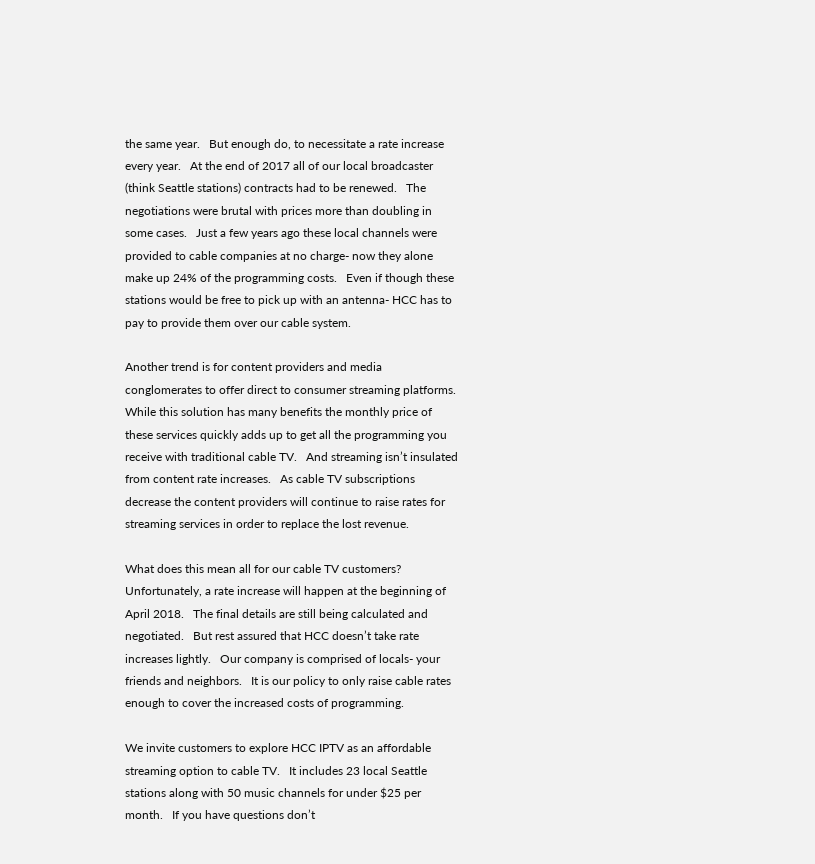the same year.   But enough do, to necessitate a rate increase every year.   At the end of 2017 all of our local broadcaster (think Seattle stations) contracts had to be renewed.   The negotiations were brutal with prices more than doubling in some cases.   Just a few years ago these local channels were provided to cable companies at no charge- now they alone make up 24% of the programming costs.   Even if though these stations would be free to pick up with an antenna- HCC has to pay to provide them over our cable system.

Another trend is for content providers and media conglomerates to offer direct to consumer streaming platforms.   While this solution has many benefits the monthly price of these services quickly adds up to get all the programming you receive with traditional cable TV.   And streaming isn’t insulated from content rate increases.   As cable TV subscriptions decrease the content providers will continue to raise rates for streaming services in order to replace the lost revenue.

What does this mean all for our cable TV customers?   Unfortunately, a rate increase will happen at the beginning of April 2018.   The final details are still being calculated and negotiated.   But rest assured that HCC doesn’t take rate increases lightly.   Our company is comprised of locals- your friends and neighbors.   It is our policy to only raise cable rates enough to cover the increased costs of programming.

We invite customers to explore HCC IPTV as an affordable streaming option to cable TV.   It includes 23 local Seattle stations along with 50 music channels for under $25 per month.   If you have questions don’t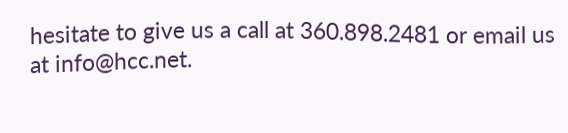hesitate to give us a call at 360.898.2481 or email us at info@hcc.net.